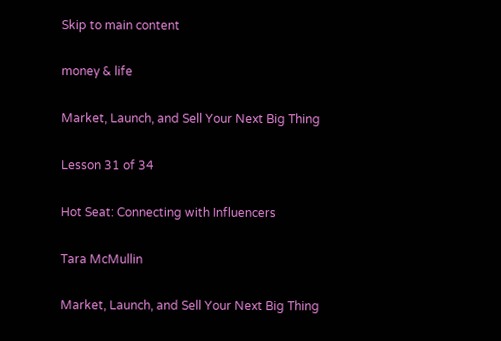Skip to main content

money & life

Market, Launch, and Sell Your Next Big Thing

Lesson 31 of 34

Hot Seat: Connecting with Influencers

Tara McMullin

Market, Launch, and Sell Your Next Big Thing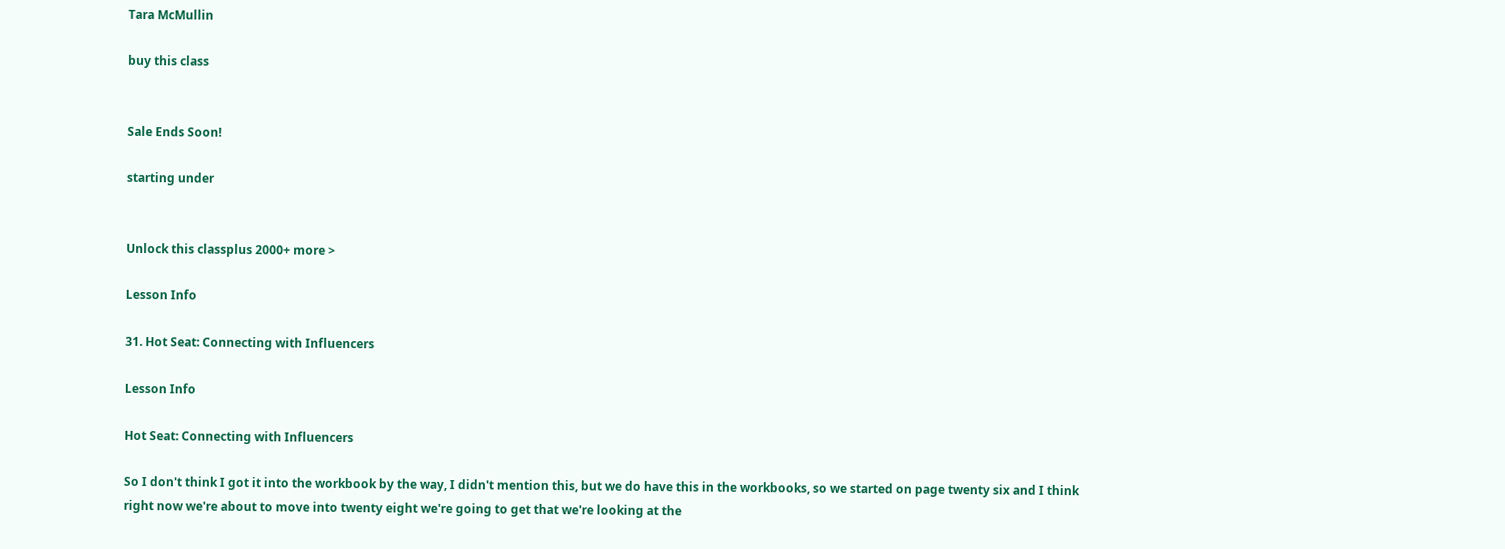Tara McMullin

buy this class


Sale Ends Soon!

starting under


Unlock this classplus 2000+ more >

Lesson Info

31. Hot Seat: Connecting with Influencers

Lesson Info

Hot Seat: Connecting with Influencers

So I don't think I got it into the workbook by the way, I didn't mention this, but we do have this in the workbooks, so we started on page twenty six and I think right now we're about to move into twenty eight we're going to get that we're looking at the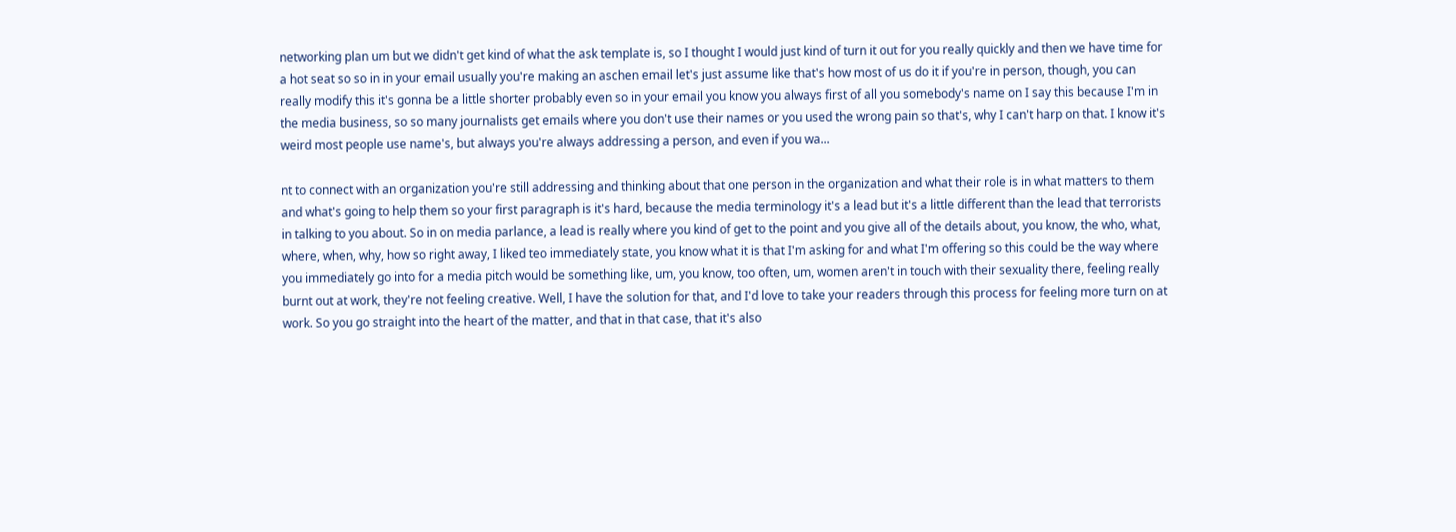networking plan um but we didn't get kind of what the ask template is, so I thought I would just kind of turn it out for you really quickly and then we have time for a hot seat so so in in your email usually you're making an aschen email let's just assume like that's how most of us do it if you're in person, though, you can really modify this it's gonna be a little shorter probably even so in your email you know you always first of all you somebody's name on I say this because I'm in the media business, so so many journalists get emails where you don't use their names or you used the wrong pain so that's, why I can't harp on that. I know it's weird most people use name's, but always you're always addressing a person, and even if you wa...

nt to connect with an organization you're still addressing and thinking about that one person in the organization and what their role is in what matters to them and what's going to help them so your first paragraph is it's hard, because the media terminology it's a lead but it's a little different than the lead that terrorists in talking to you about. So in on media parlance, a lead is really where you kind of get to the point and you give all of the details about, you know, the who, what, where, when, why, how so right away, I liked teo immediately state, you know what it is that I'm asking for and what I'm offering so this could be the way where you immediately go into for a media pitch would be something like, um, you know, too often, um, women aren't in touch with their sexuality there, feeling really burnt out at work, they're not feeling creative. Well, I have the solution for that, and I'd love to take your readers through this process for feeling more turn on at work. So you go straight into the heart of the matter, and that in that case, that it's also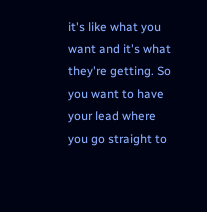it's like what you want and it's what they're getting. So you want to have your lead where you go straight to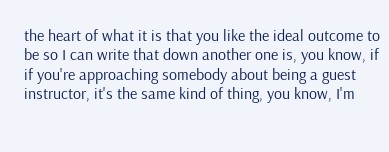the heart of what it is that you like the ideal outcome to be so I can write that down another one is, you know, if if you're approaching somebody about being a guest instructor, it's the same kind of thing, you know, I'm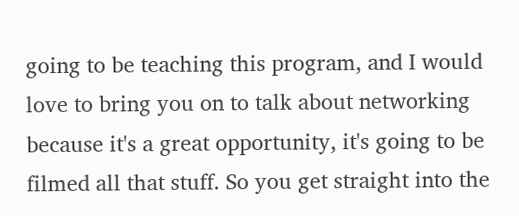going to be teaching this program, and I would love to bring you on to talk about networking because it's a great opportunity, it's going to be filmed all that stuff. So you get straight into the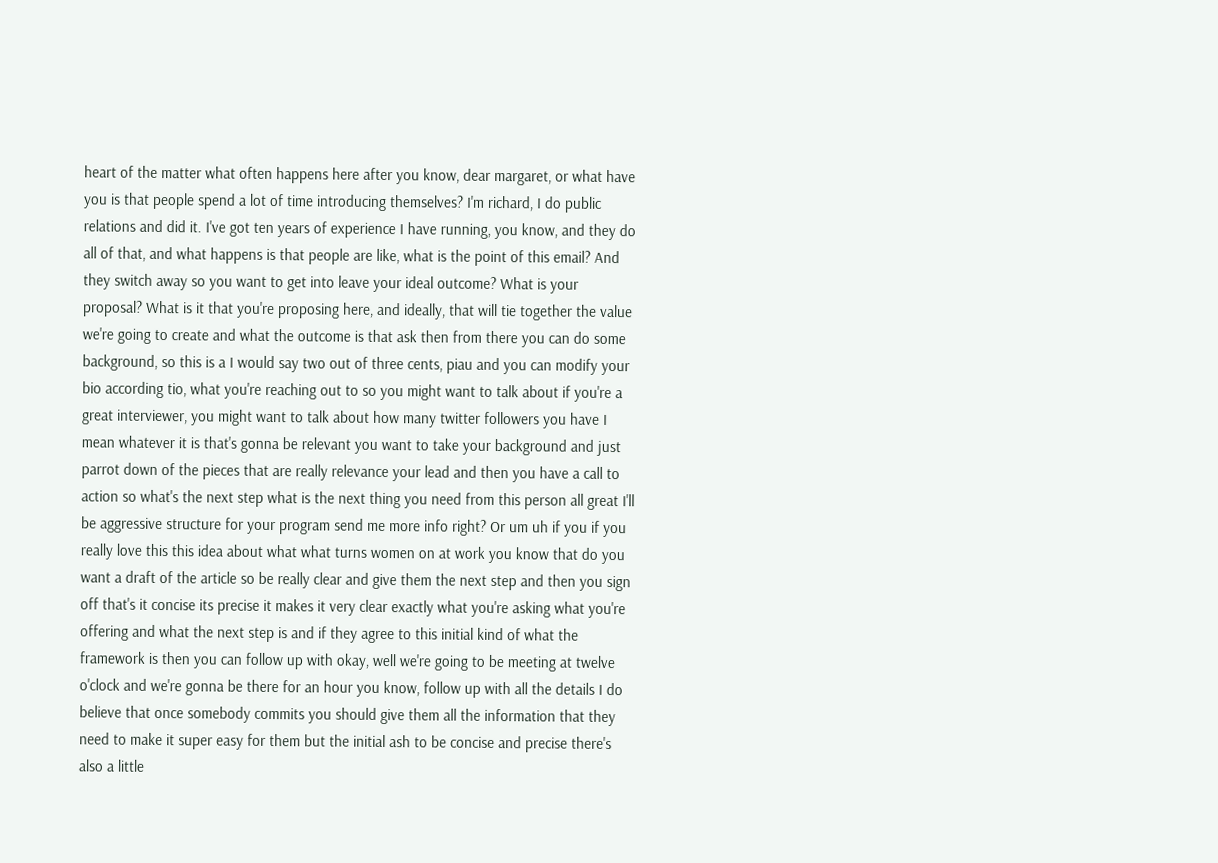heart of the matter what often happens here after you know, dear margaret, or what have you is that people spend a lot of time introducing themselves? I'm richard, I do public relations and did it. I've got ten years of experience I have running, you know, and they do all of that, and what happens is that people are like, what is the point of this email? And they switch away so you want to get into leave your ideal outcome? What is your proposal? What is it that you're proposing here, and ideally, that will tie together the value we're going to create and what the outcome is that ask then from there you can do some background, so this is a I would say two out of three cents, piau and you can modify your bio according tio, what you're reaching out to so you might want to talk about if you're a great interviewer, you might want to talk about how many twitter followers you have I mean whatever it is that's gonna be relevant you want to take your background and just parrot down of the pieces that are really relevance your lead and then you have a call to action so what's the next step what is the next thing you need from this person all great I'll be aggressive structure for your program send me more info right? Or um uh if you if you really love this this idea about what what turns women on at work you know that do you want a draft of the article so be really clear and give them the next step and then you sign off that's it concise its precise it makes it very clear exactly what you're asking what you're offering and what the next step is and if they agree to this initial kind of what the framework is then you can follow up with okay, well we're going to be meeting at twelve o'clock and we're gonna be there for an hour you know, follow up with all the details I do believe that once somebody commits you should give them all the information that they need to make it super easy for them but the initial ash to be concise and precise there's also a little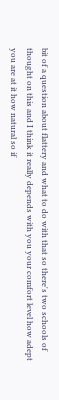bit of a question about flattery and what to do with that so there's two schools of thought on this and I think it really depends with you your comfort level how adept you are at it how natural so if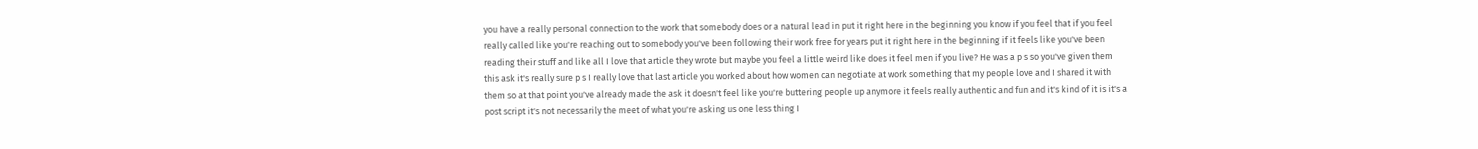you have a really personal connection to the work that somebody does or a natural lead in put it right here in the beginning you know if you feel that if you feel really called like you're reaching out to somebody you've been following their work free for years put it right here in the beginning if it feels like you've been reading their stuff and like all I love that article they wrote but maybe you feel a little weird like does it feel men if you live? He was a p s so you've given them this ask it's really sure p s I really love that last article you worked about how women can negotiate at work something that my people love and I shared it with them so at that point you've already made the ask it doesn't feel like you're buttering people up anymore it feels really authentic and fun and it's kind of it is it's a post script it's not necessarily the meet of what you're asking us one less thing I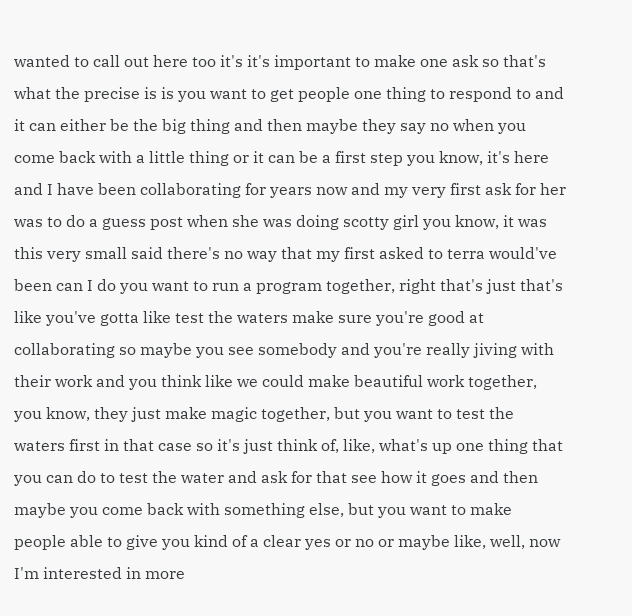wanted to call out here too it's it's important to make one ask so that's what the precise is is you want to get people one thing to respond to and it can either be the big thing and then maybe they say no when you come back with a little thing or it can be a first step you know, it's here and I have been collaborating for years now and my very first ask for her was to do a guess post when she was doing scotty girl you know, it was this very small said there's no way that my first asked to terra would've been can I do you want to run a program together, right that's just that's like you've gotta like test the waters make sure you're good at collaborating so maybe you see somebody and you're really jiving with their work and you think like we could make beautiful work together, you know, they just make magic together, but you want to test the waters first in that case so it's just think of, like, what's up one thing that you can do to test the water and ask for that see how it goes and then maybe you come back with something else, but you want to make people able to give you kind of a clear yes or no or maybe like, well, now I'm interested in more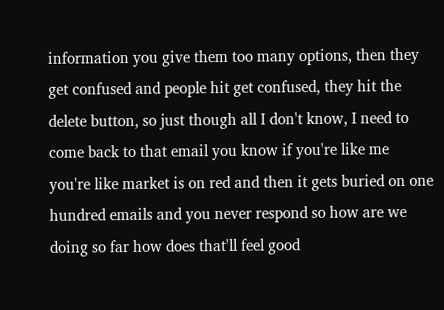information you give them too many options, then they get confused and people hit get confused, they hit the delete button, so just though all I don't know, I need to come back to that email you know if you're like me you're like market is on red and then it gets buried on one hundred emails and you never respond so how are we doing so far how does that'll feel good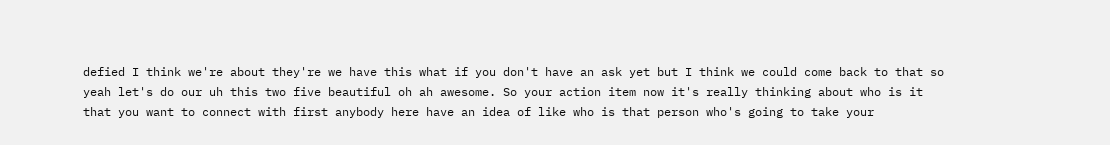defied I think we're about they're we have this what if you don't have an ask yet but I think we could come back to that so yeah let's do our uh this two five beautiful oh ah awesome. So your action item now it's really thinking about who is it that you want to connect with first anybody here have an idea of like who is that person who's going to take your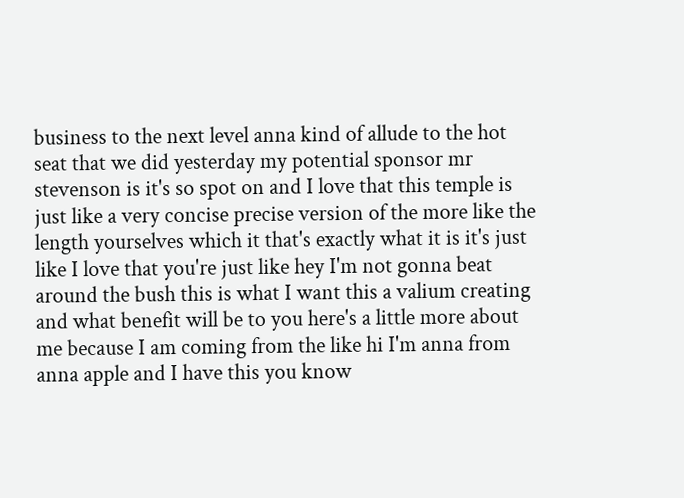business to the next level anna kind of allude to the hot seat that we did yesterday my potential sponsor mr stevenson is it's so spot on and I love that this temple is just like a very concise precise version of the more like the length yourselves which it that's exactly what it is it's just like I love that you're just like hey I'm not gonna beat around the bush this is what I want this a valium creating and what benefit will be to you here's a little more about me because I am coming from the like hi I'm anna from anna apple and I have this you know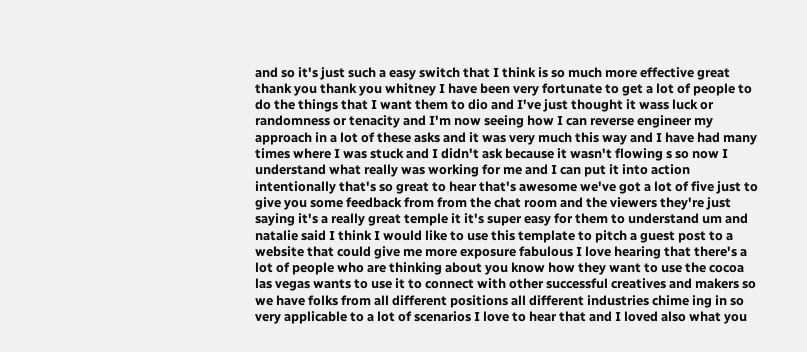and so it's just such a easy switch that I think is so much more effective great thank you thank you whitney I have been very fortunate to get a lot of people to do the things that I want them to dio and I've just thought it wass luck or randomness or tenacity and I'm now seeing how I can reverse engineer my approach in a lot of these asks and it was very much this way and I have had many times where I was stuck and I didn't ask because it wasn't flowing s so now I understand what really was working for me and I can put it into action intentionally that's so great to hear that's awesome we've got a lot of five just to give you some feedback from from the chat room and the viewers they're just saying it's a really great temple it it's super easy for them to understand um and natalie said I think I would like to use this template to pitch a guest post to a website that could give me more exposure fabulous I love hearing that there's a lot of people who are thinking about you know how they want to use the cocoa las vegas wants to use it to connect with other successful creatives and makers so we have folks from all different positions all different industries chime ing in so very applicable to a lot of scenarios I love to hear that and I loved also what you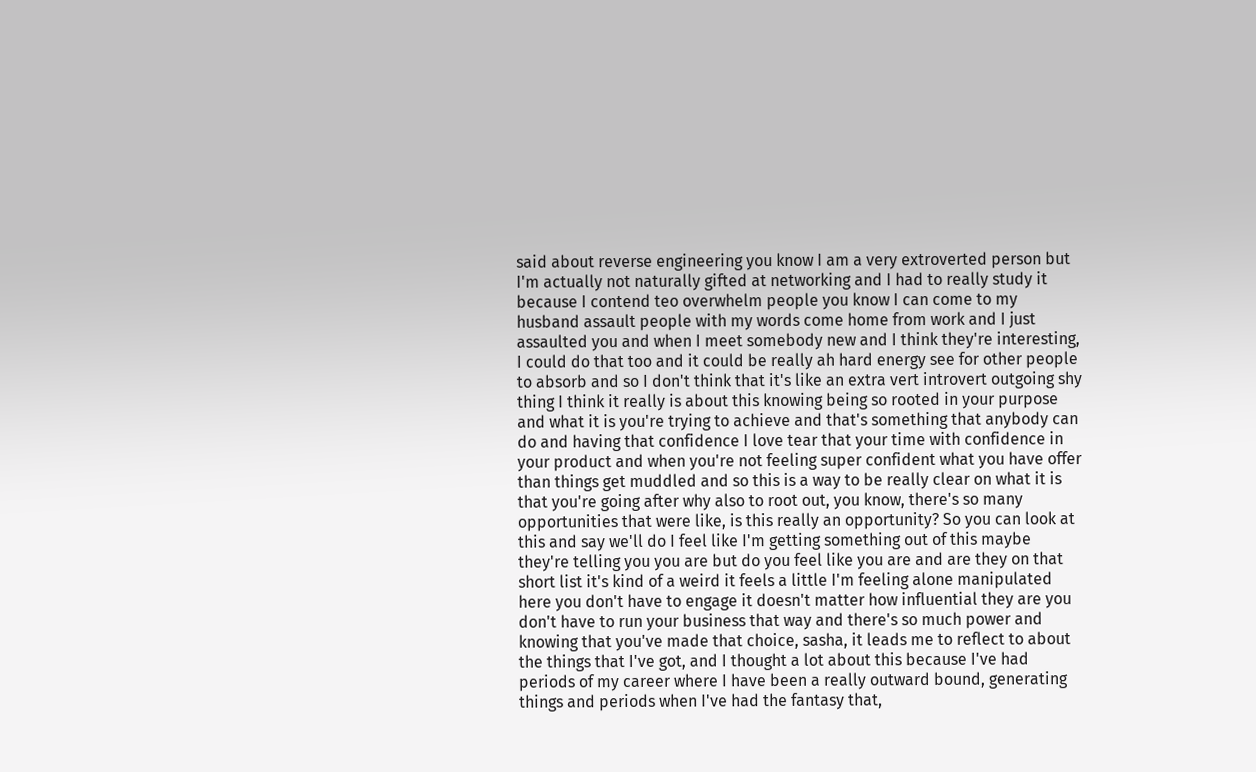said about reverse engineering you know I am a very extroverted person but I'm actually not naturally gifted at networking and I had to really study it because I contend teo overwhelm people you know I can come to my husband assault people with my words come home from work and I just assaulted you and when I meet somebody new and I think they're interesting, I could do that too and it could be really ah hard energy see for other people to absorb and so I don't think that it's like an extra vert introvert outgoing shy thing I think it really is about this knowing being so rooted in your purpose and what it is you're trying to achieve and that's something that anybody can do and having that confidence I love tear that your time with confidence in your product and when you're not feeling super confident what you have offer than things get muddled and so this is a way to be really clear on what it is that you're going after why also to root out, you know, there's so many opportunities that were like, is this really an opportunity? So you can look at this and say we'll do I feel like I'm getting something out of this maybe they're telling you you are but do you feel like you are and are they on that short list it's kind of a weird it feels a little I'm feeling alone manipulated here you don't have to engage it doesn't matter how influential they are you don't have to run your business that way and there's so much power and knowing that you've made that choice, sasha, it leads me to reflect to about the things that I've got, and I thought a lot about this because I've had periods of my career where I have been a really outward bound, generating things and periods when I've had the fantasy that,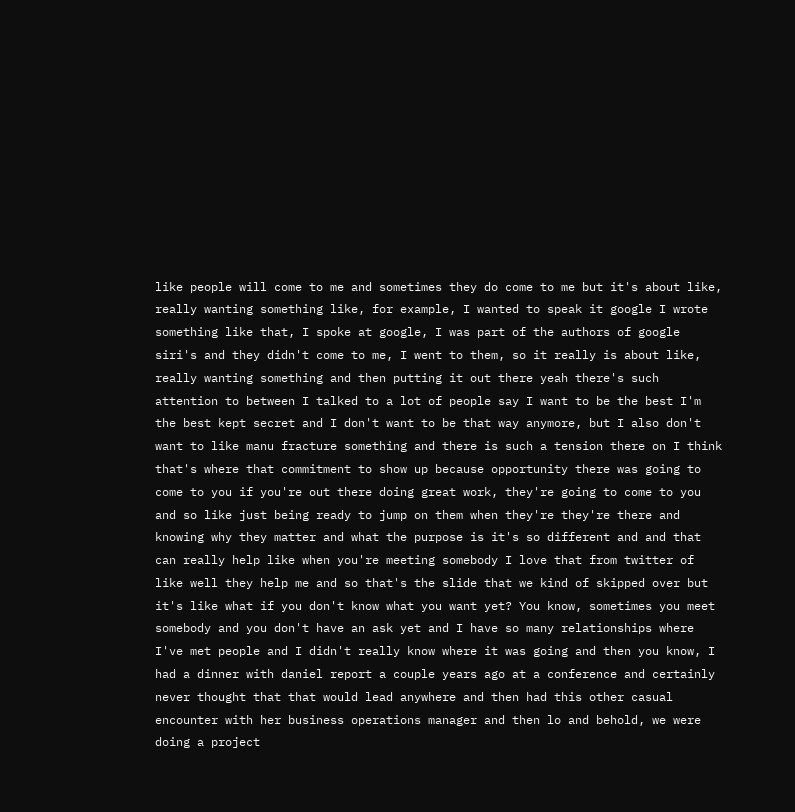like people will come to me and sometimes they do come to me but it's about like, really wanting something like, for example, I wanted to speak it google I wrote something like that, I spoke at google, I was part of the authors of google siri's and they didn't come to me, I went to them, so it really is about like, really wanting something and then putting it out there yeah there's such attention to between I talked to a lot of people say I want to be the best I'm the best kept secret and I don't want to be that way anymore, but I also don't want to like manu fracture something and there is such a tension there on I think that's where that commitment to show up because opportunity there was going to come to you if you're out there doing great work, they're going to come to you and so like just being ready to jump on them when they're they're there and knowing why they matter and what the purpose is it's so different and and that can really help like when you're meeting somebody I love that from twitter of like well they help me and so that's the slide that we kind of skipped over but it's like what if you don't know what you want yet? You know, sometimes you meet somebody and you don't have an ask yet and I have so many relationships where I've met people and I didn't really know where it was going and then you know, I had a dinner with daniel report a couple years ago at a conference and certainly never thought that that would lead anywhere and then had this other casual encounter with her business operations manager and then lo and behold, we were doing a project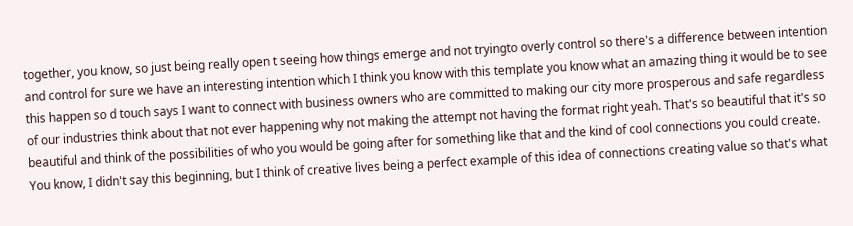together, you know, so just being really open t seeing how things emerge and not tryingto overly control so there's a difference between intention and control for sure we have an interesting intention which I think you know with this template you know what an amazing thing it would be to see this happen so d touch says I want to connect with business owners who are committed to making our city more prosperous and safe regardless of our industries think about that not ever happening why not making the attempt not having the format right yeah. That's so beautiful that it's so beautiful and think of the possibilities of who you would be going after for something like that and the kind of cool connections you could create. You know, I didn't say this beginning, but I think of creative lives being a perfect example of this idea of connections creating value so that's what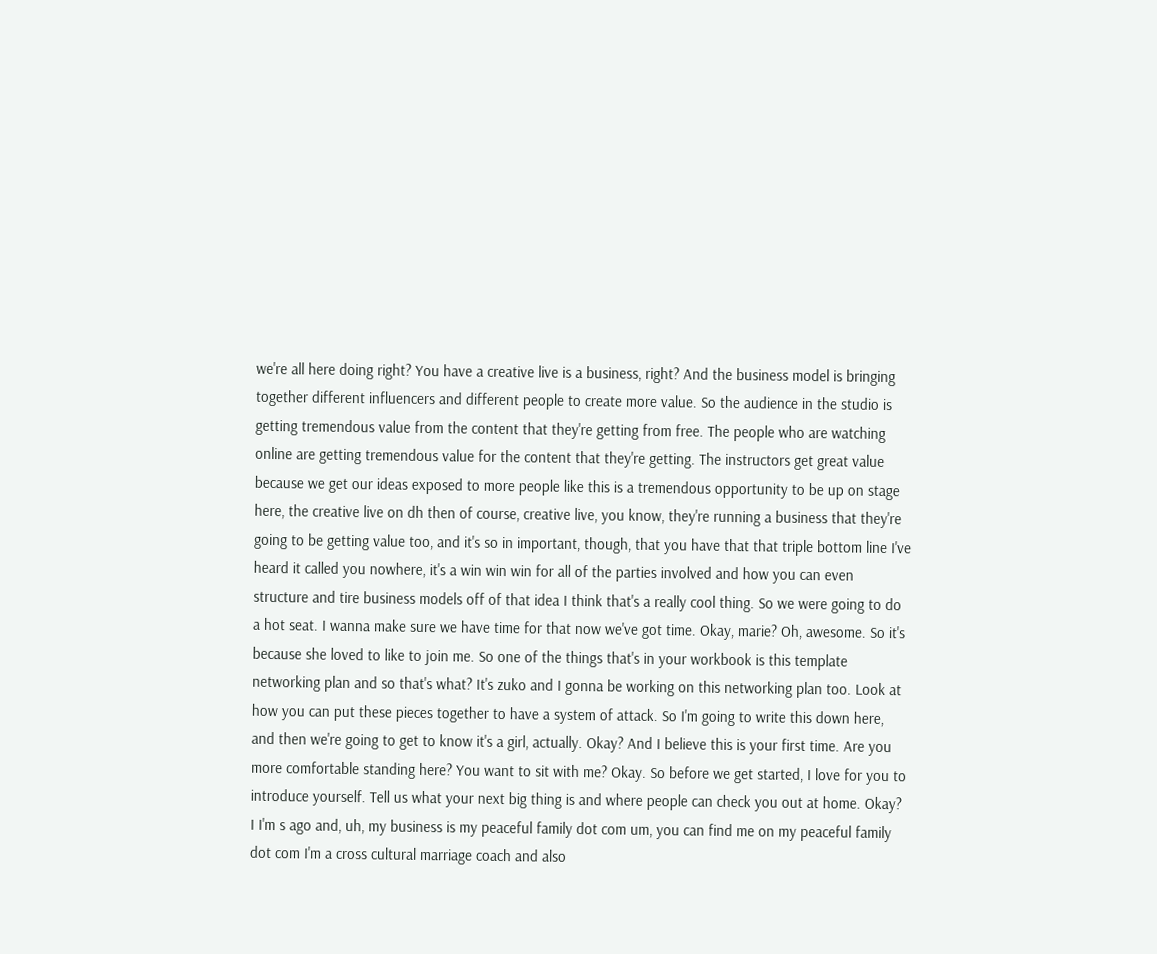we're all here doing right? You have a creative live is a business, right? And the business model is bringing together different influencers and different people to create more value. So the audience in the studio is getting tremendous value from the content that they're getting from free. The people who are watching online are getting tremendous value for the content that they're getting. The instructors get great value because we get our ideas exposed to more people like this is a tremendous opportunity to be up on stage here, the creative live on dh then of course, creative live, you know, they're running a business that they're going to be getting value too, and it's so in important, though, that you have that that triple bottom line I've heard it called you nowhere, it's a win win win for all of the parties involved and how you can even structure and tire business models off of that idea I think that's a really cool thing. So we were going to do a hot seat. I wanna make sure we have time for that now we've got time. Okay, marie? Oh, awesome. So it's because she loved to like to join me. So one of the things that's in your workbook is this template networking plan and so that's what? It's zuko and I gonna be working on this networking plan too. Look at how you can put these pieces together to have a system of attack. So I'm going to write this down here, and then we're going to get to know it's a girl, actually. Okay? And I believe this is your first time. Are you more comfortable standing here? You want to sit with me? Okay. So before we get started, I love for you to introduce yourself. Tell us what your next big thing is and where people can check you out at home. Okay? I I'm s ago and, uh, my business is my peaceful family dot com um, you can find me on my peaceful family dot com I'm a cross cultural marriage coach and also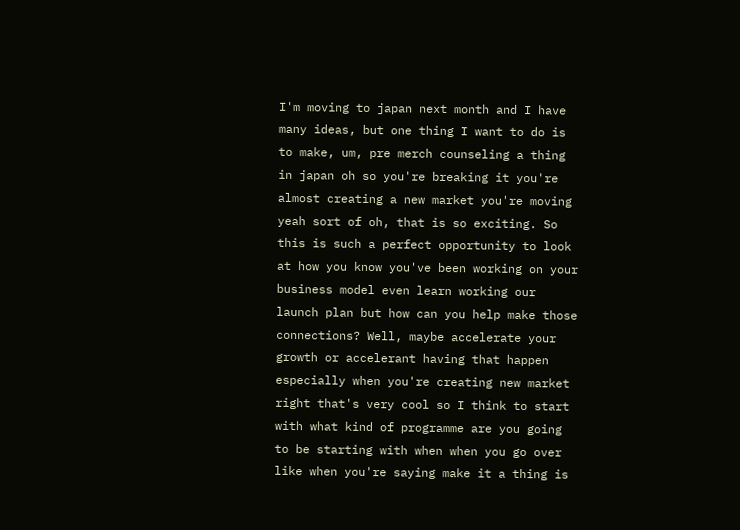I'm moving to japan next month and I have many ideas, but one thing I want to do is to make, um, pre merch counseling a thing in japan oh so you're breaking it you're almost creating a new market you're moving yeah sort of oh, that is so exciting. So this is such a perfect opportunity to look at how you know you've been working on your business model even learn working our launch plan but how can you help make those connections? Well, maybe accelerate your growth or accelerant having that happen especially when you're creating new market right that's very cool so I think to start with what kind of programme are you going to be starting with when when you go over like when you're saying make it a thing is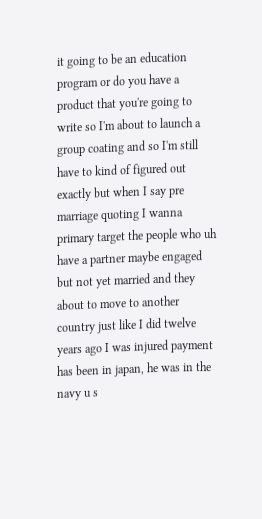it going to be an education program or do you have a product that you're going to write so I'm about to launch a group coating and so I'm still have to kind of figured out exactly but when I say pre marriage quoting I wanna primary target the people who uh have a partner maybe engaged but not yet married and they about to move to another country just like I did twelve years ago I was injured payment has been in japan, he was in the navy u s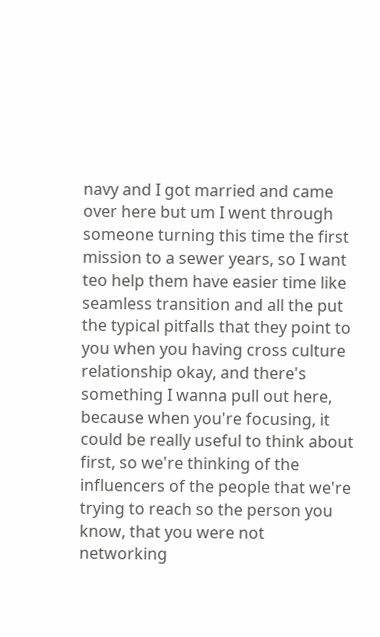navy and I got married and came over here but um I went through someone turning this time the first mission to a sewer years, so I want teo help them have easier time like seamless transition and all the put the typical pitfalls that they point to you when you having cross culture relationship okay, and there's something I wanna pull out here, because when you're focusing, it could be really useful to think about first, so we're thinking of the influencers of the people that we're trying to reach so the person you know, that you were not networking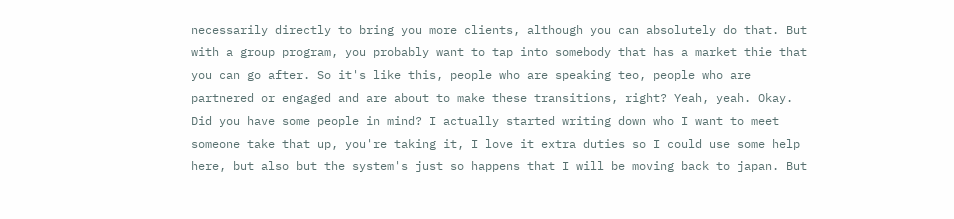necessarily directly to bring you more clients, although you can absolutely do that. But with a group program, you probably want to tap into somebody that has a market thie that you can go after. So it's like this, people who are speaking teo, people who are partnered or engaged and are about to make these transitions, right? Yeah, yeah. Okay. Did you have some people in mind? I actually started writing down who I want to meet someone take that up, you're taking it, I love it extra duties so I could use some help here, but also but the system's just so happens that I will be moving back to japan. But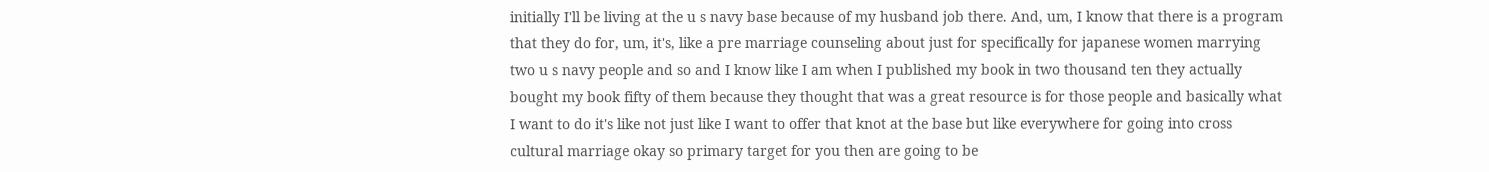initially I'll be living at the u s navy base because of my husband job there. And, um, I know that there is a program that they do for, um, it's, like a pre marriage counseling about just for specifically for japanese women marrying two u s navy people and so and I know like I am when I published my book in two thousand ten they actually bought my book fifty of them because they thought that was a great resource is for those people and basically what I want to do it's like not just like I want to offer that knot at the base but like everywhere for going into cross cultural marriage okay so primary target for you then are going to be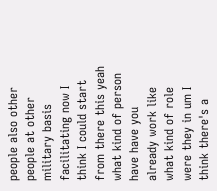people also other people at other military basis facilitating now I think I could start from there this yeah what kind of person have have you already work like what kind of role were they in um I think there's a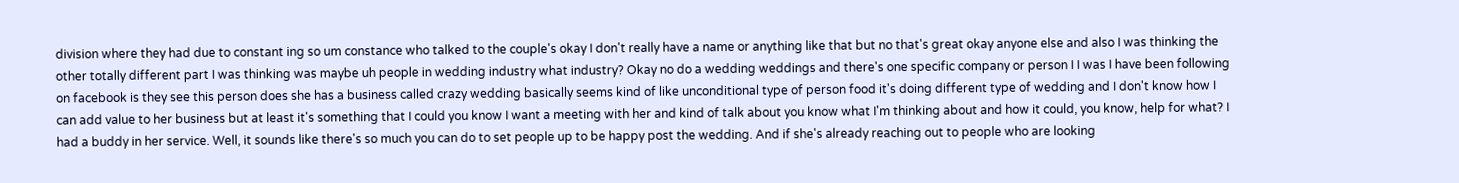division where they had due to constant ing so um constance who talked to the couple's okay I don't really have a name or anything like that but no that's great okay anyone else and also I was thinking the other totally different part I was thinking was maybe uh people in wedding industry what industry? Okay no do a wedding weddings and there's one specific company or person I I was I have been following on facebook is they see this person does she has a business called crazy wedding basically seems kind of like unconditional type of person food it's doing different type of wedding and I don't know how I can add value to her business but at least it's something that I could you know I want a meeting with her and kind of talk about you know what I'm thinking about and how it could, you know, help for what? I had a buddy in her service. Well, it sounds like there's so much you can do to set people up to be happy post the wedding. And if she's already reaching out to people who are looking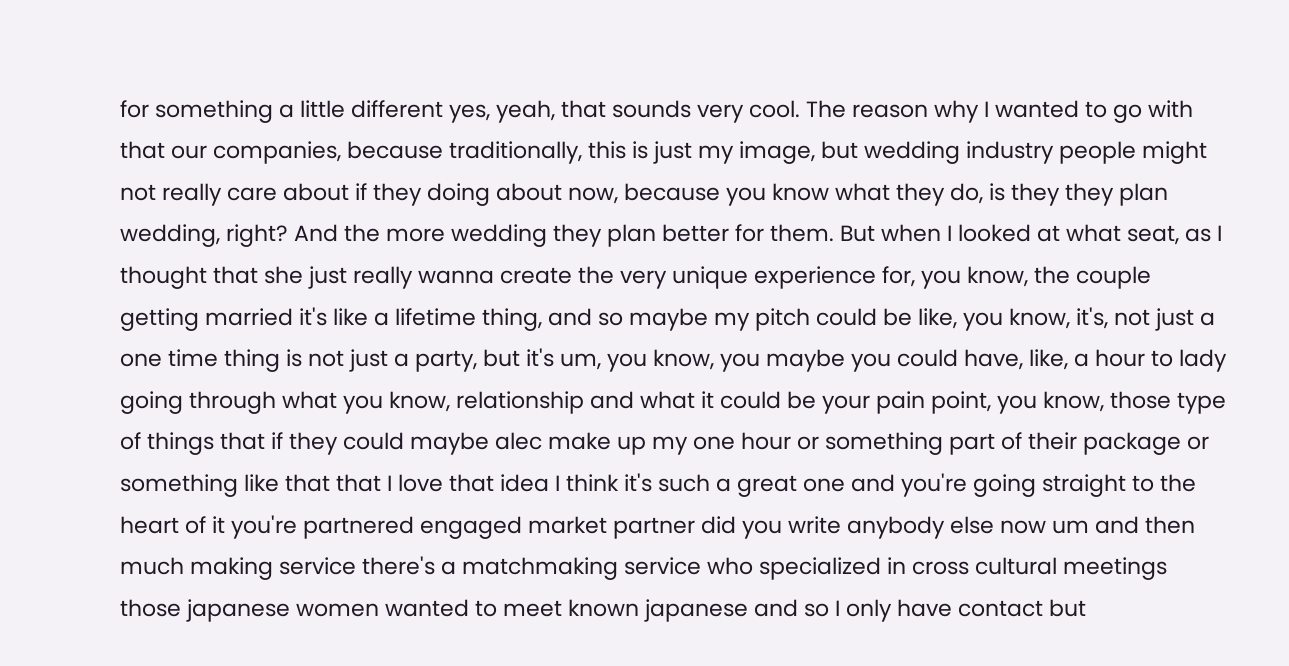for something a little different yes, yeah, that sounds very cool. The reason why I wanted to go with that our companies, because traditionally, this is just my image, but wedding industry people might not really care about if they doing about now, because you know what they do, is they they plan wedding, right? And the more wedding they plan better for them. But when I looked at what seat, as I thought that she just really wanna create the very unique experience for, you know, the couple getting married it's like a lifetime thing, and so maybe my pitch could be like, you know, it's, not just a one time thing is not just a party, but it's um, you know, you maybe you could have, like, a hour to lady going through what you know, relationship and what it could be your pain point, you know, those type of things that if they could maybe alec make up my one hour or something part of their package or something like that that I love that idea I think it's such a great one and you're going straight to the heart of it you're partnered engaged market partner did you write anybody else now um and then much making service there's a matchmaking service who specialized in cross cultural meetings those japanese women wanted to meet known japanese and so I only have contact but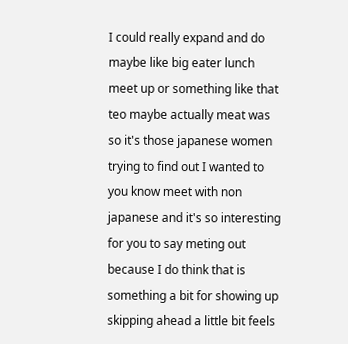I could really expand and do maybe like big eater lunch meet up or something like that teo maybe actually meat was so it's those japanese women trying to find out I wanted to you know meet with non japanese and it's so interesting for you to say meting out because I do think that is something a bit for showing up skipping ahead a little bit feels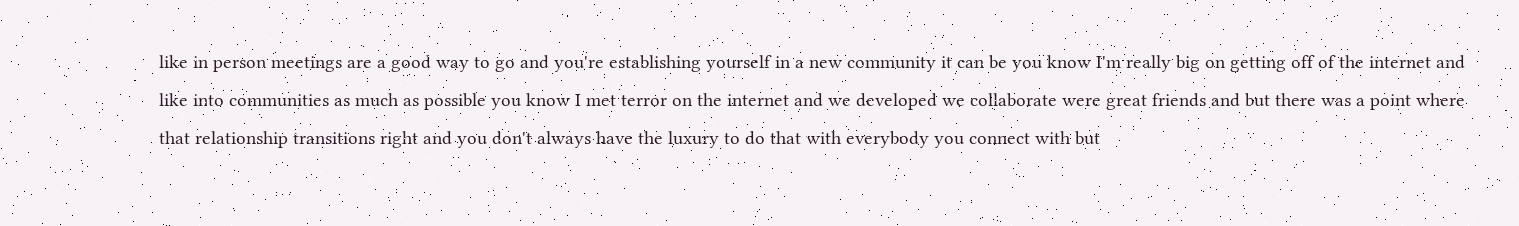like in person meetings are a good way to go and you're establishing yourself in a new community it can be you know I'm really big on getting off of the internet and like into communities as much as possible you know I met terror on the internet and we developed we collaborate were great friends and but there was a point where that relationship transitions right and you don't always have the luxury to do that with everybody you connect with but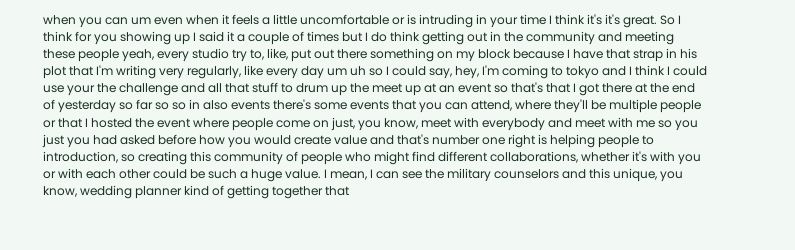when you can um even when it feels a little uncomfortable or is intruding in your time I think it's it's great. So I think for you showing up I said it a couple of times but I do think getting out in the community and meeting these people yeah, every studio try to, like, put out there something on my block because I have that strap in his plot that I'm writing very regularly, like every day um uh so I could say, hey, I'm coming to tokyo and I think I could use your the challenge and all that stuff to drum up the meet up at an event so that's that I got there at the end of yesterday so far so so in also events there's some events that you can attend, where they'll be multiple people or that I hosted the event where people come on just, you know, meet with everybody and meet with me so you just you had asked before how you would create value and that's number one right is helping people to introduction, so creating this community of people who might find different collaborations, whether it's with you or with each other could be such a huge value. I mean, I can see the military counselors and this unique, you know, wedding planner kind of getting together that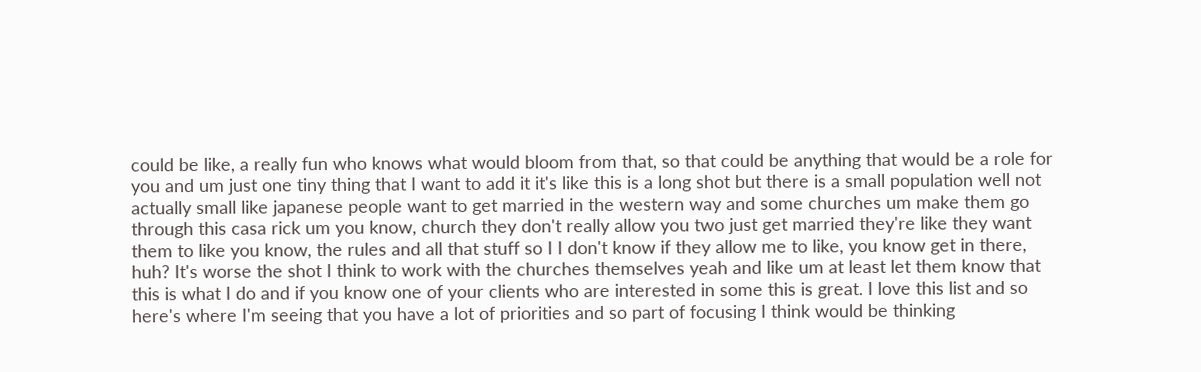could be like, a really fun who knows what would bloom from that, so that could be anything that would be a role for you and um just one tiny thing that I want to add it it's like this is a long shot but there is a small population well not actually small like japanese people want to get married in the western way and some churches um make them go through this casa rick um you know, church they don't really allow you two just get married they're like they want them to like you know, the rules and all that stuff so I I don't know if they allow me to like, you know get in there, huh? It's worse the shot I think to work with the churches themselves yeah and like um at least let them know that this is what I do and if you know one of your clients who are interested in some this is great. I love this list and so here's where I'm seeing that you have a lot of priorities and so part of focusing I think would be thinking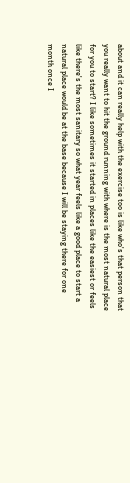about and it can really help with the exercise too is like who's that person that you really want to hit the ground running with where is the most natural place for you to start? I like sometimes it started in places like the easiest or feels like there's the most sanitary so what year feels like a good place to start a natural place would be at the base because I will be staying there for one month once I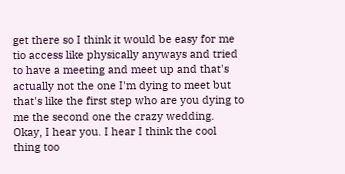get there so I think it would be easy for me tio access like physically anyways and tried to have a meeting and meet up and that's actually not the one I'm dying to meet but that's like the first step who are you dying to me the second one the crazy wedding. Okay, I hear you. I hear I think the cool thing too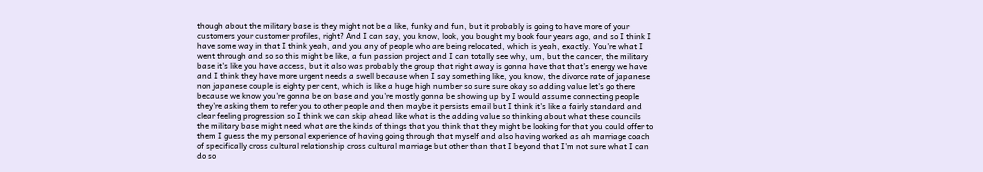though about the military base is they might not be a like, funky and fun, but it probably is going to have more of your customers your customer profiles, right? And I can say, you know, look, you bought my book four years ago, and so I think I have some way in that I think yeah, and you any of people who are being relocated, which is yeah, exactly. You're what I went through and so so this might be like, a fun passion project and I can totally see why, um, but the cancer, the military base it's like you have access, but it also was probably the group that right away is gonna have that that's energy we have and I think they have more urgent needs a swell because when I say something like, you know, the divorce rate of japanese non japanese couple is eighty per cent, which is like a huge high number so sure sure okay so adding value let's go there because we know you're gonna be on base and you're mostly gonna be showing up by I would assume connecting people they're asking them to refer you to other people and then maybe it persists email but I think it's like a fairly standard and clear feeling progression so I think we can skip ahead like what is the adding value so thinking about what these councils the military base might need what are the kinds of things that you think that they might be looking for that you could offer to them I guess the my personal experience of having going through that myself and also having worked as ah marriage coach of specifically cross cultural relationship cross cultural marriage but other than that I beyond that I'm not sure what I can do so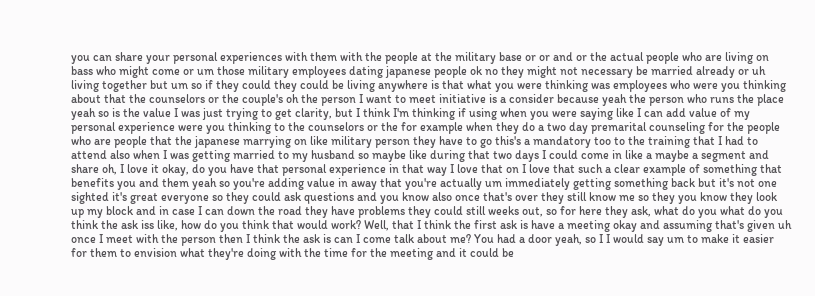you can share your personal experiences with them with the people at the military base or or and or the actual people who are living on bass who might come or um those military employees dating japanese people ok no they might not necessary be married already or uh living together but um so if they could they could be living anywhere is that what you were thinking was employees who were you thinking about that the counselors or the couple's oh the person I want to meet initiative is a consider because yeah the person who runs the place yeah so is the value I was just trying to get clarity, but I think I'm thinking if using when you were saying like I can add value of my personal experience were you thinking to the counselors or the for example when they do a two day premarital counseling for the people who are people that the japanese marrying on like military person they have to go this's a mandatory too to the training that I had to attend also when I was getting married to my husband so maybe like during that two days I could come in like a maybe a segment and share oh, I love it okay, do you have that personal experience in that way I love that on I love that such a clear example of something that benefits you and them yeah so you're adding value in away that you're actually um immediately getting something back but it's not one sighted it's great everyone so they could ask questions and you know also once that's over they still know me so they you know they look up my block and in case I can down the road they have problems they could still weeks out, so for here they ask, what do you what do you think the ask iss like, how do you think that would work? Well, that I think the first ask is have a meeting okay and assuming that's given uh once I meet with the person then I think the ask is can I come talk about me? You had a door yeah, so I I would say um to make it easier for them to envision what they're doing with the time for the meeting and it could be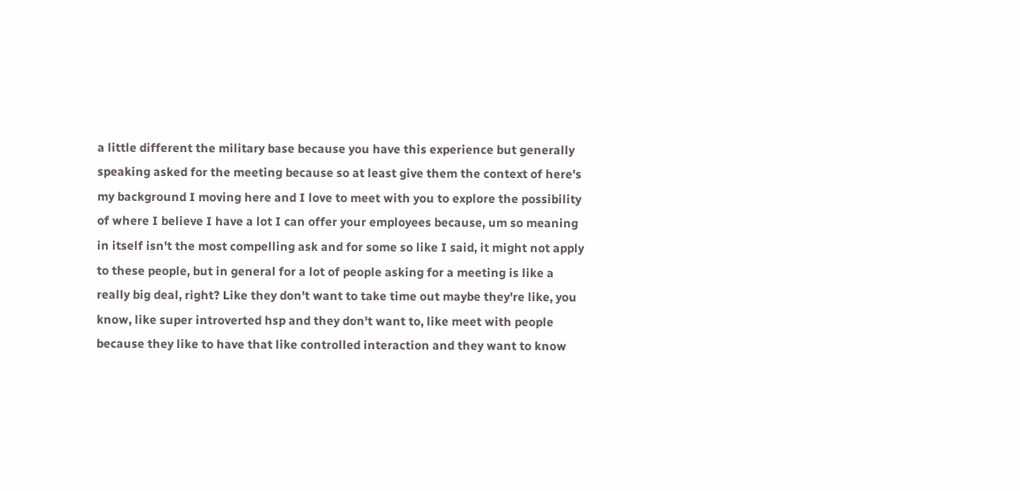a little different the military base because you have this experience but generally speaking asked for the meeting because so at least give them the context of here's my background I moving here and I love to meet with you to explore the possibility of where I believe I have a lot I can offer your employees because, um so meaning in itself isn't the most compelling ask and for some so like I said, it might not apply to these people, but in general for a lot of people asking for a meeting is like a really big deal, right? Like they don't want to take time out maybe they're like, you know, like super introverted hsp and they don't want to, like meet with people because they like to have that like controlled interaction and they want to know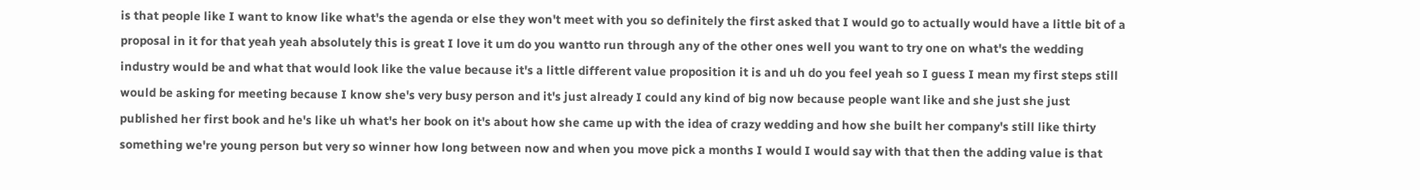is that people like I want to know like what's the agenda or else they won't meet with you so definitely the first asked that I would go to actually would have a little bit of a proposal in it for that yeah yeah absolutely this is great I love it um do you wantto run through any of the other ones well you want to try one on what's the wedding industry would be and what that would look like the value because it's a little different value proposition it is and uh do you feel yeah so I guess I mean my first steps still would be asking for meeting because I know she's very busy person and it's just already I could any kind of big now because people want like and she just she just published her first book and he's like uh what's her book on it's about how she came up with the idea of crazy wedding and how she built her company's still like thirty something we're young person but very so winner how long between now and when you move pick a months I would I would say with that then the adding value is that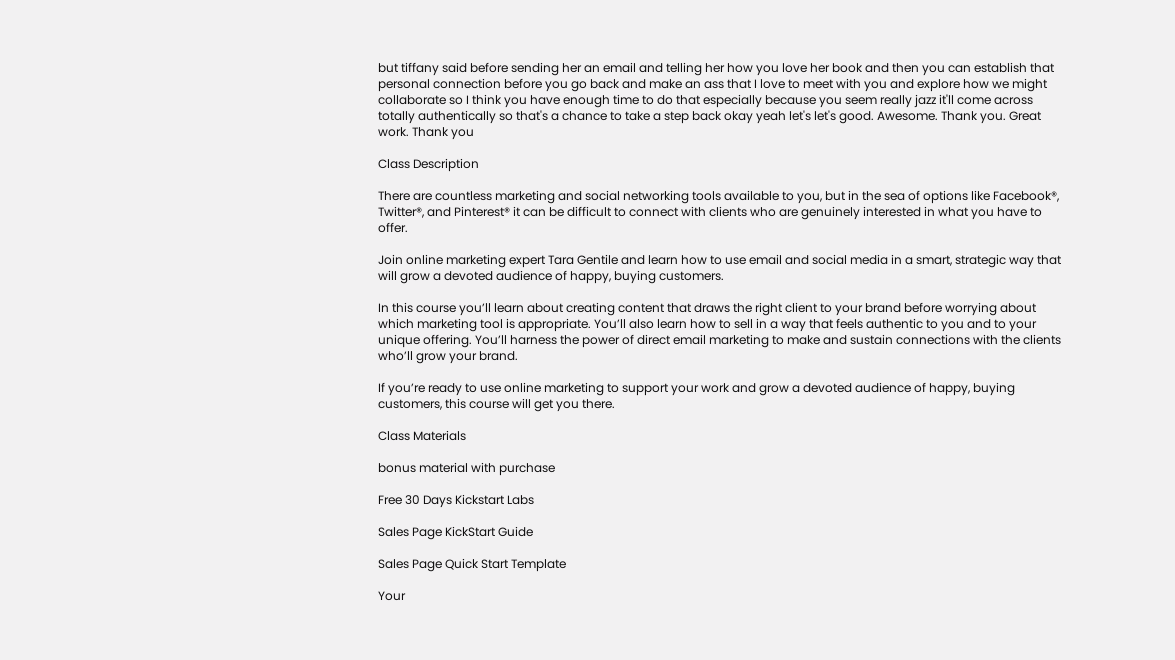but tiffany said before sending her an email and telling her how you love her book and then you can establish that personal connection before you go back and make an ass that I love to meet with you and explore how we might collaborate so I think you have enough time to do that especially because you seem really jazz it'll come across totally authentically so that's a chance to take a step back okay yeah let's let's good. Awesome. Thank you. Great work. Thank you

Class Description

There are countless marketing and social networking tools available to you, but in the sea of options like Facebook®, Twitter®, and Pinterest® it can be difficult to connect with clients who are genuinely interested in what you have to offer.

Join online marketing expert Tara Gentile and learn how to use email and social media in a smart, strategic way that will grow a devoted audience of happy, buying customers.

In this course you’ll learn about creating content that draws the right client to your brand before worrying about which marketing tool is appropriate. You’ll also learn how to sell in a way that feels authentic to you and to your unique offering. You’ll harness the power of direct email marketing to make and sustain connections with the clients who’ll grow your brand.

If you’re ready to use online marketing to support your work and grow a devoted audience of happy, buying customers, this course will get you there.

Class Materials

bonus material with purchase

Free 30 Days Kickstart Labs

Sales Page KickStart Guide

Sales Page Quick Start Template

Your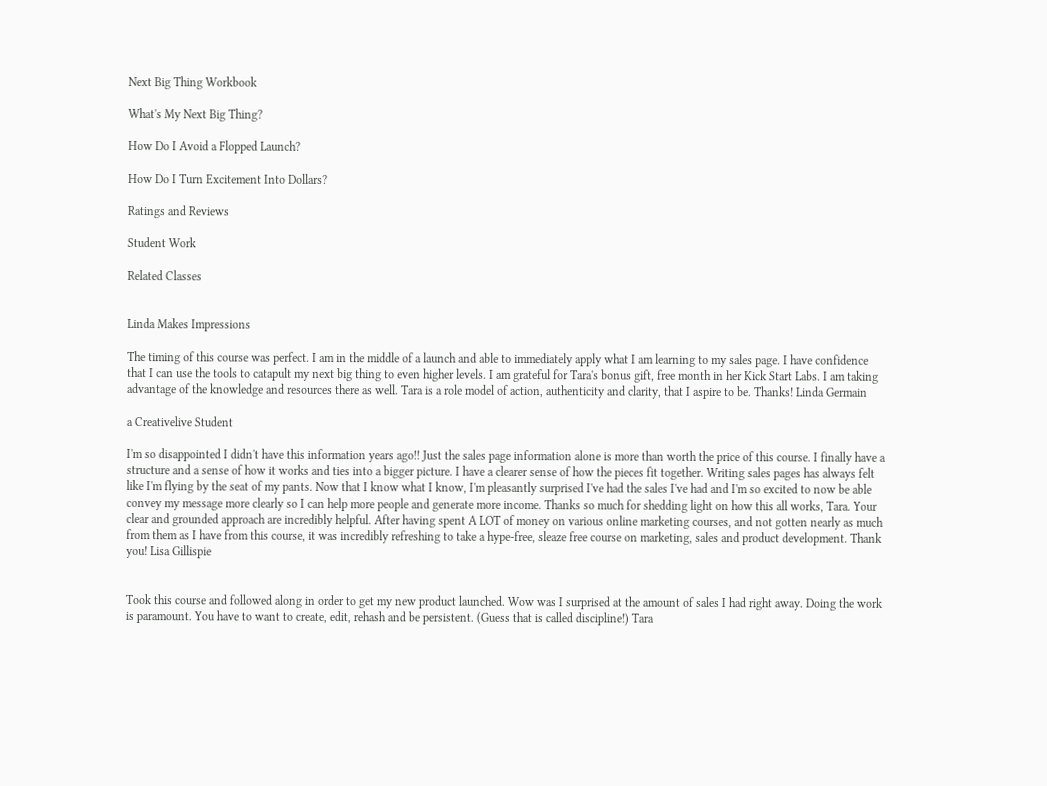Next Big Thing Workbook

What's My Next Big Thing?

How Do I Avoid a Flopped Launch?

How Do I Turn Excitement Into Dollars?

Ratings and Reviews

Student Work

Related Classes


Linda Makes Impressions

The timing of this course was perfect. I am in the middle of a launch and able to immediately apply what I am learning to my sales page. I have confidence that I can use the tools to catapult my next big thing to even higher levels. I am grateful for Tara's bonus gift, free month in her Kick Start Labs. I am taking advantage of the knowledge and resources there as well. Tara is a role model of action, authenticity and clarity, that I aspire to be. Thanks! Linda Germain

a Creativelive Student

I'm so disappointed I didn't have this information years ago!! Just the sales page information alone is more than worth the price of this course. I finally have a structure and a sense of how it works and ties into a bigger picture. I have a clearer sense of how the pieces fit together. Writing sales pages has always felt like I'm flying by the seat of my pants. Now that I know what I know, I'm pleasantly surprised I've had the sales I've had and I'm so excited to now be able convey my message more clearly so I can help more people and generate more income. Thanks so much for shedding light on how this all works, Tara. Your clear and grounded approach are incredibly helpful. After having spent A LOT of money on various online marketing courses, and not gotten nearly as much from them as I have from this course, it was incredibly refreshing to take a hype-free, sleaze free course on marketing, sales and product development. Thank you! Lisa Gillispie


Took this course and followed along in order to get my new product launched. Wow was I surprised at the amount of sales I had right away. Doing the work is paramount. You have to want to create, edit, rehash and be persistent. (Guess that is called discipline!) Tara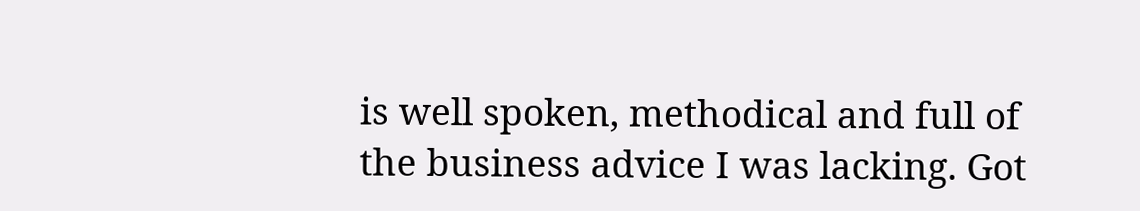is well spoken, methodical and full of the business advice I was lacking. Got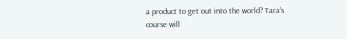a product to get out into the world? Tara's course will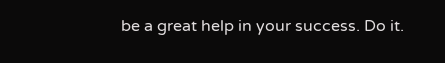be a great help in your success. Do it.